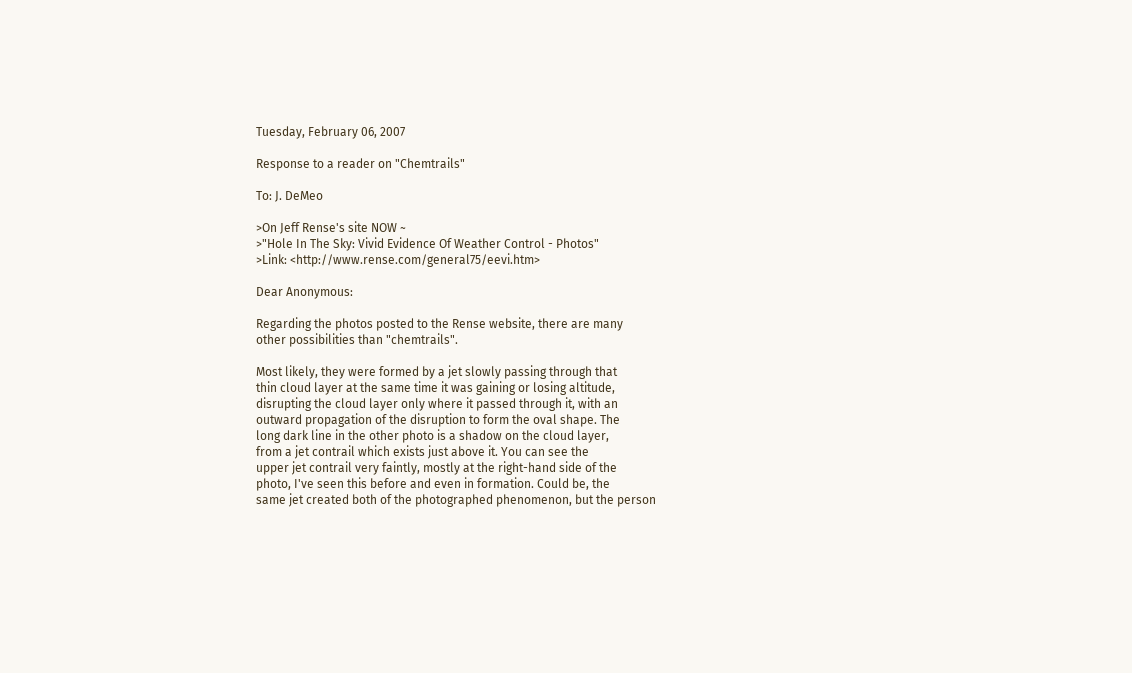Tuesday, February 06, 2007

Response to a reader on "Chemtrails"

To: J. DeMeo

>On Jeff Rense's site NOW ~
>"Hole In The Sky: Vivid Evidence Of Weather Control - Photos"
>Link: <http://www.rense.com/general75/eevi.htm>

Dear Anonymous:

Regarding the photos posted to the Rense website, there are many
other possibilities than "chemtrails".

Most likely, they were formed by a jet slowly passing through that
thin cloud layer at the same time it was gaining or losing altitude,
disrupting the cloud layer only where it passed through it, with an
outward propagation of the disruption to form the oval shape. The
long dark line in the other photo is a shadow on the cloud layer,
from a jet contrail which exists just above it. You can see the
upper jet contrail very faintly, mostly at the right-hand side of the
photo, I've seen this before and even in formation. Could be, the
same jet created both of the photographed phenomenon, but the person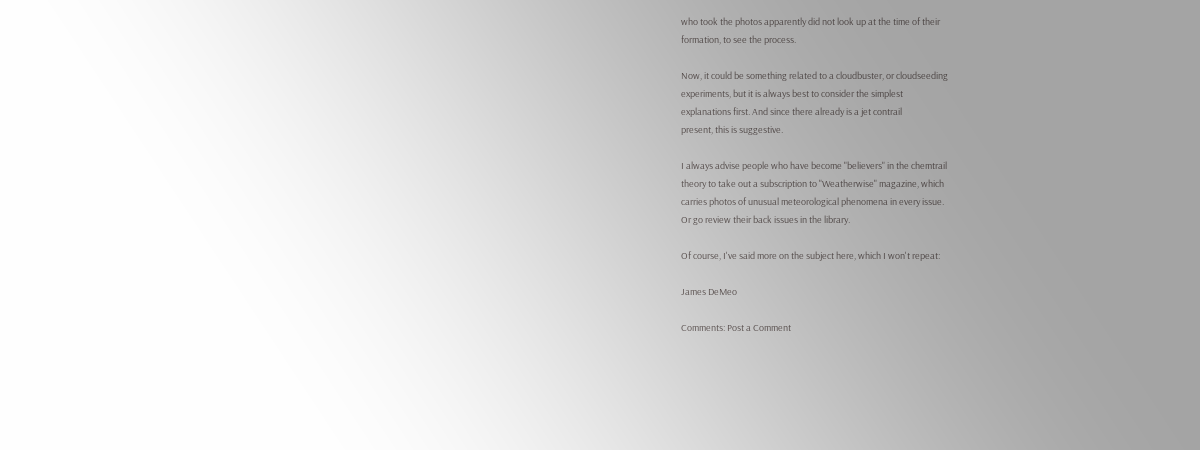who took the photos apparently did not look up at the time of their
formation, to see the process.

Now, it could be something related to a cloudbuster, or cloudseeding
experiments, but it is always best to consider the simplest
explanations first. And since there already is a jet contrail
present, this is suggestive.

I always advise people who have become "believers" in the chemtrail
theory to take out a subscription to "Weatherwise" magazine, which
carries photos of unusual meteorological phenomena in every issue.
Or go review their back issues in the library.

Of course, I've said more on the subject here, which I won't repeat:

James DeMeo

Comments: Post a Comment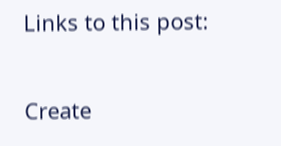Links to this post:

Create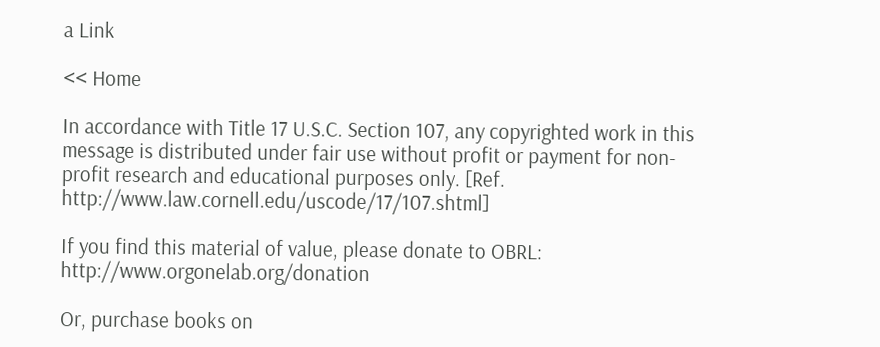a Link

<< Home

In accordance with Title 17 U.S.C. Section 107, any copyrighted work in this message is distributed under fair use without profit or payment for non-profit research and educational purposes only. [Ref. http://www.law.cornell.edu/uscode/17/107.shtml]

If you find this material of value, please donate to OBRL: http://www.orgonelab.org/donation

Or, purchase books on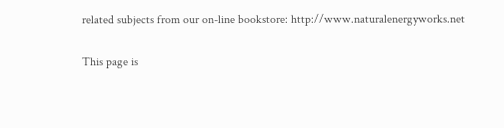related subjects from our on-line bookstore: http://www.naturalenergyworks.net

This page is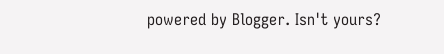powered by Blogger. Isn't yours?